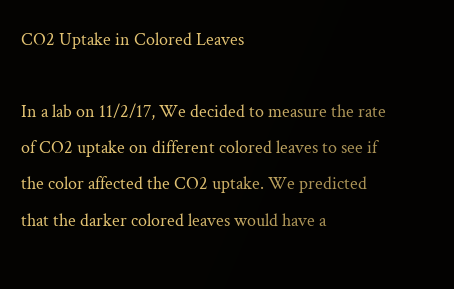CO2 Uptake in Colored Leaves

In a lab on 11/2/17, We decided to measure the rate of CO2 uptake on different colored leaves to see if the color affected the CO2 uptake. We predicted that the darker colored leaves would have a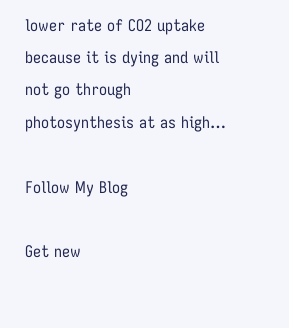lower rate of CO2 uptake because it is dying and will not go through photosynthesis at as high…

Follow My Blog

Get new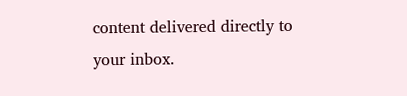content delivered directly to your inbox.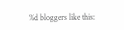%d bloggers like this: